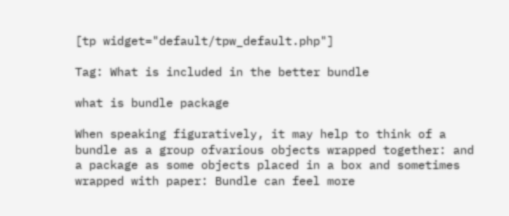[tp widget="default/tpw_default.php"]

Tag: What is included in the better bundle

what is bundle package

When speaking figuratively, it may help to think of a bundle as a group ofvarious objects wrapped together: and a package as some objects placed in a box and sometimes wrapped with paper: Bundle can feel more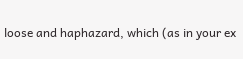loose and haphazard, which (as in your ex